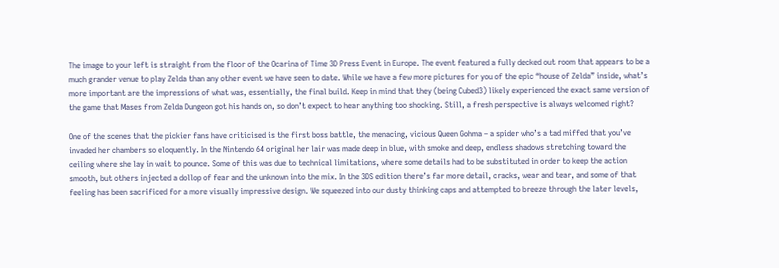The image to your left is straight from the floor of the Ocarina of Time 3D Press Event in Europe. The event featured a fully decked out room that appears to be a much grander venue to play Zelda than any other event we have seen to date. While we have a few more pictures for you of the epic “house of Zelda” inside, what’s more important are the impressions of what was, essentially, the final build. Keep in mind that they (being Cubed3) likely experienced the exact same version of the game that Mases from Zelda Dungeon got his hands on, so don’t expect to hear anything too shocking. Still, a fresh perspective is always welcomed right?

One of the scenes that the pickier fans have criticised is the first boss battle, the menacing, vicious Queen Gohma – a spider who’s a tad miffed that you’ve invaded her chambers so eloquently. In the Nintendo 64 original her lair was made deep in blue, with smoke and deep, endless shadows stretching toward the ceiling where she lay in wait to pounce. Some of this was due to technical limitations, where some details had to be substituted in order to keep the action smooth, but others injected a dollop of fear and the unknown into the mix. In the 3DS edition there’s far more detail, cracks, wear and tear, and some of that feeling has been sacrificed for a more visually impressive design. We squeezed into our dusty thinking caps and attempted to breeze through the later levels,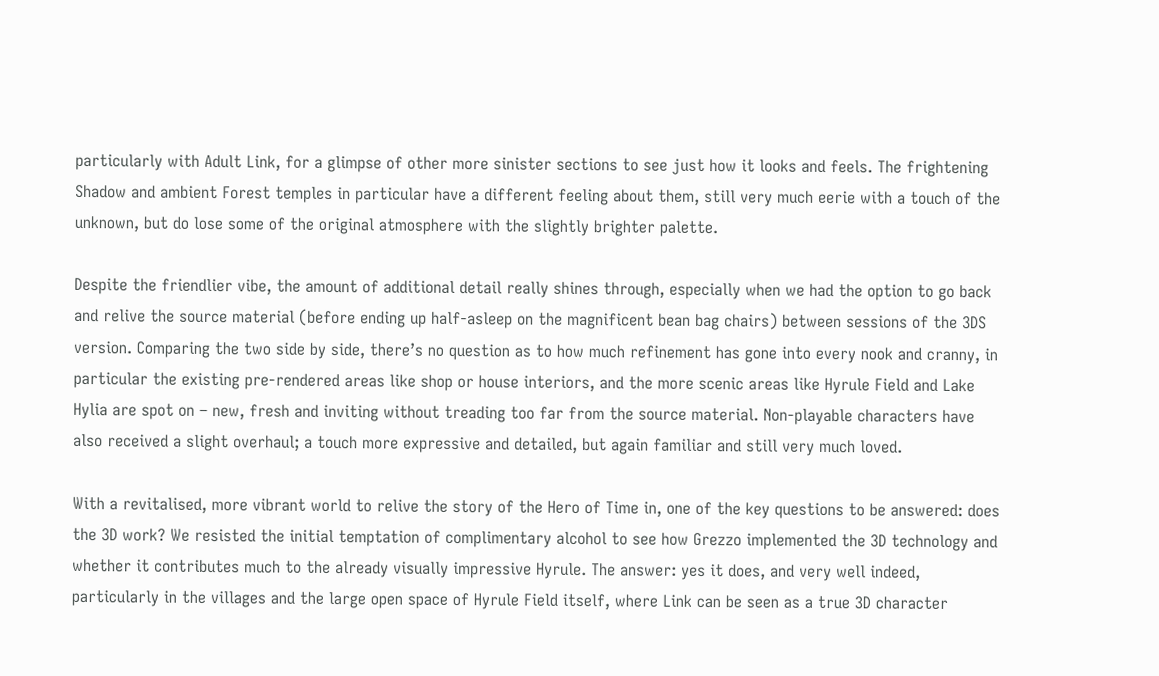particularly with Adult Link, for a glimpse of other more sinister sections to see just how it looks and feels. The frightening Shadow and ambient Forest temples in particular have a different feeling about them, still very much eerie with a touch of the unknown, but do lose some of the original atmosphere with the slightly brighter palette.

Despite the friendlier vibe, the amount of additional detail really shines through, especially when we had the option to go back and relive the source material (before ending up half-asleep on the magnificent bean bag chairs) between sessions of the 3DS version. Comparing the two side by side, there’s no question as to how much refinement has gone into every nook and cranny, in particular the existing pre-rendered areas like shop or house interiors, and the more scenic areas like Hyrule Field and Lake Hylia are spot on – new, fresh and inviting without treading too far from the source material. Non-playable characters have also received a slight overhaul; a touch more expressive and detailed, but again familiar and still very much loved.

With a revitalised, more vibrant world to relive the story of the Hero of Time in, one of the key questions to be answered: does the 3D work? We resisted the initial temptation of complimentary alcohol to see how Grezzo implemented the 3D technology and whether it contributes much to the already visually impressive Hyrule. The answer: yes it does, and very well indeed, particularly in the villages and the large open space of Hyrule Field itself, where Link can be seen as a true 3D character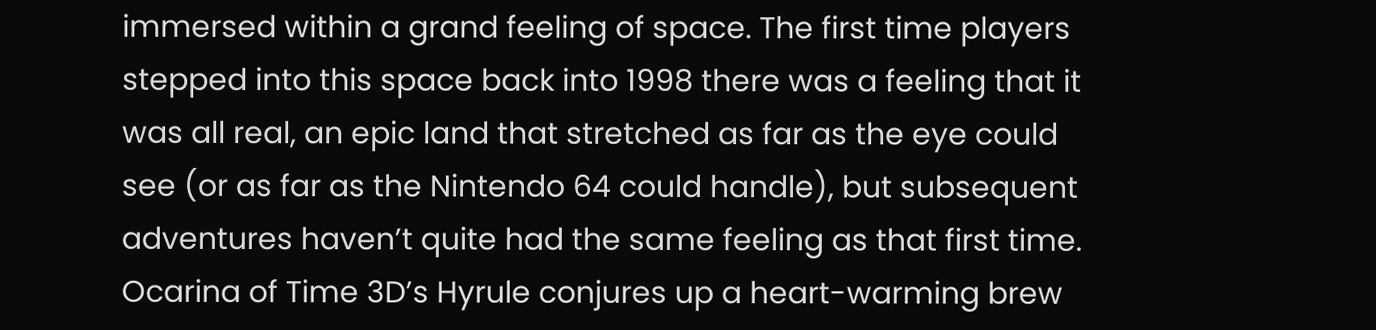immersed within a grand feeling of space. The first time players stepped into this space back into 1998 there was a feeling that it was all real, an epic land that stretched as far as the eye could see (or as far as the Nintendo 64 could handle), but subsequent adventures haven’t quite had the same feeling as that first time. Ocarina of Time 3D’s Hyrule conjures up a heart-warming brew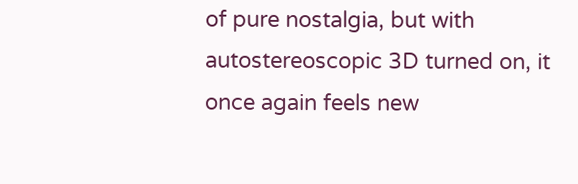of pure nostalgia, but with autostereoscopic 3D turned on, it once again feels new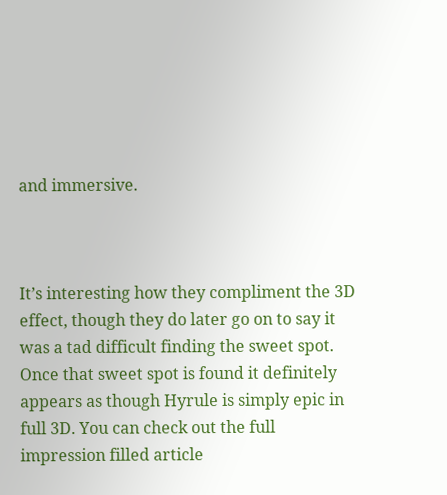and immersive.



It’s interesting how they compliment the 3D effect, though they do later go on to say it was a tad difficult finding the sweet spot. Once that sweet spot is found it definitely appears as though Hyrule is simply epic in full 3D. You can check out the full impression filled article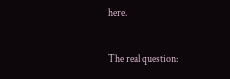here.

The real question: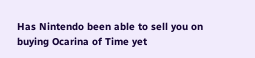Has Nintendo been able to sell you on buying Ocarina of Time yet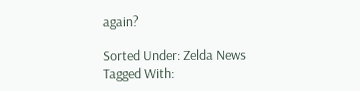again?

Sorted Under: Zelda News
Tagged With: